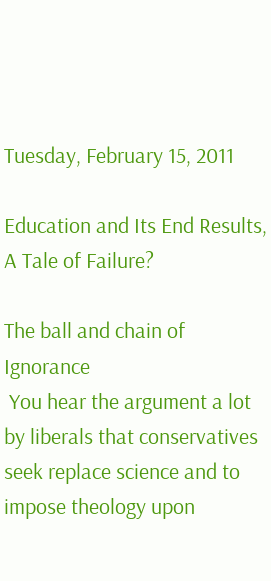Tuesday, February 15, 2011

Education and Its End Results, A Tale of Failure?

The ball and chain of Ignorance
 You hear the argument a lot by liberals that conservatives seek replace science and to impose theology upon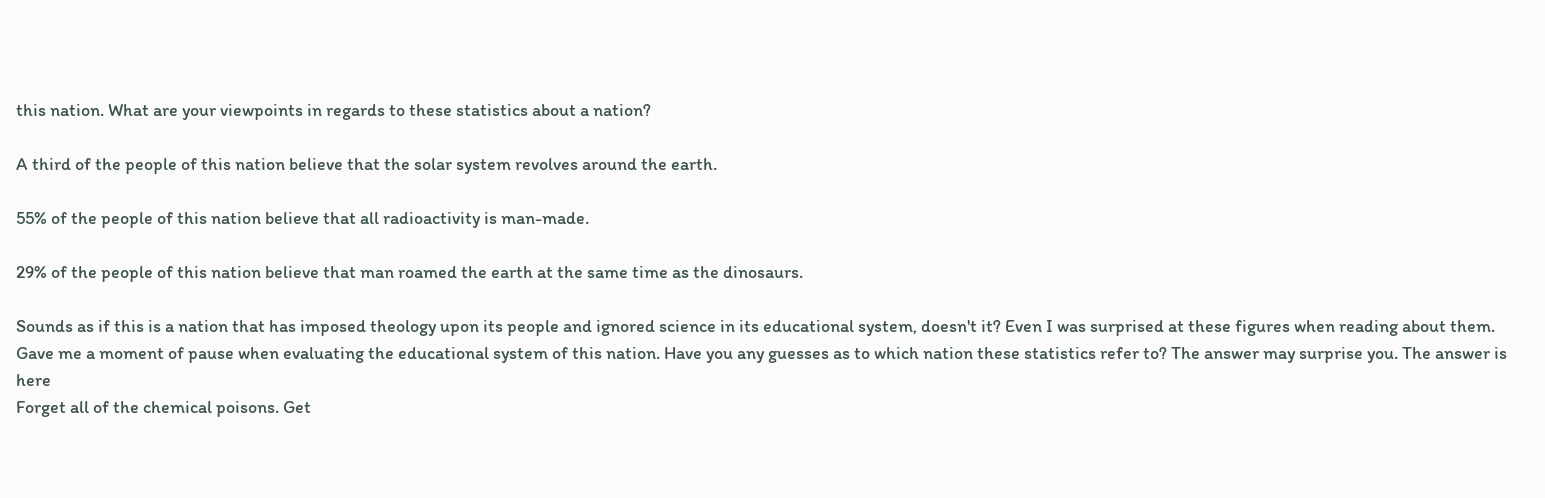this nation. What are your viewpoints in regards to these statistics about a nation?

A third of the people of this nation believe that the solar system revolves around the earth.

55% of the people of this nation believe that all radioactivity is man-made.

29% of the people of this nation believe that man roamed the earth at the same time as the dinosaurs.

Sounds as if this is a nation that has imposed theology upon its people and ignored science in its educational system, doesn't it? Even I was surprised at these figures when reading about them. Gave me a moment of pause when evaluating the educational system of this nation. Have you any guesses as to which nation these statistics refer to? The answer may surprise you. The answer is here
Forget all of the chemical poisons. Get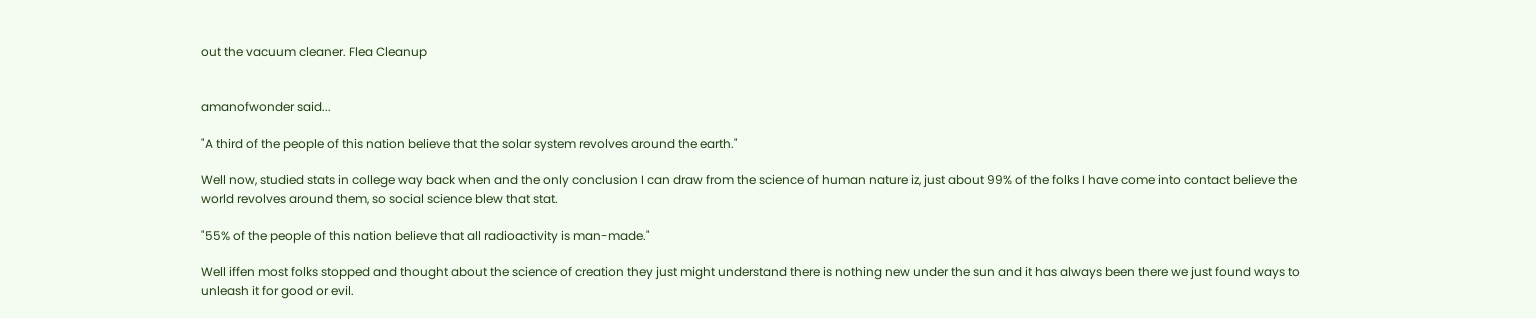out the vacuum cleaner. Flea Cleanup


amanofwonder said...

"A third of the people of this nation believe that the solar system revolves around the earth."

Well now, studied stats in college way back when and the only conclusion I can draw from the science of human nature iz, just about 99% of the folks I have come into contact believe the world revolves around them, so social science blew that stat.

"55% of the people of this nation believe that all radioactivity is man-made."

Well iffen most folks stopped and thought about the science of creation they just might understand there is nothing new under the sun and it has always been there we just found ways to unleash it for good or evil.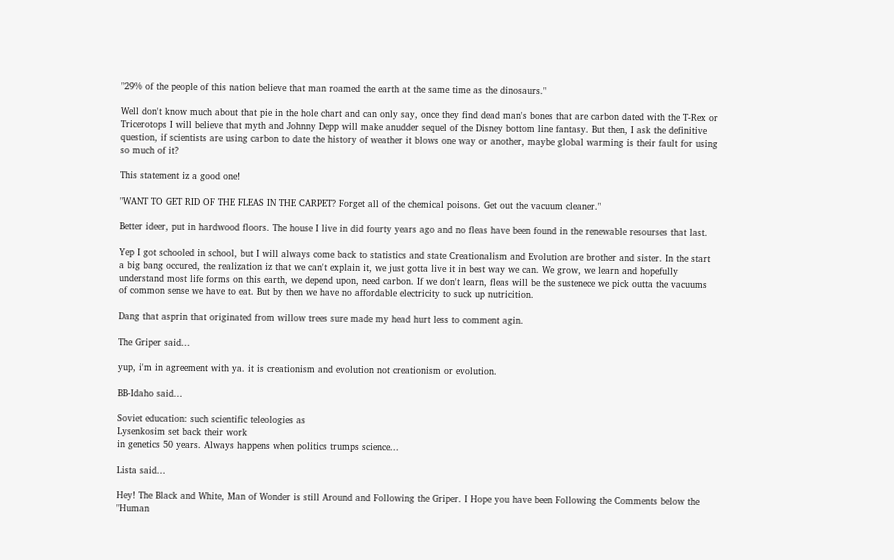"29% of the people of this nation believe that man roamed the earth at the same time as the dinosaurs."

Well don't know much about that pie in the hole chart and can only say, once they find dead man's bones that are carbon dated with the T-Rex or Tricerotops I will believe that myth and Johnny Depp will make anudder sequel of the Disney bottom line fantasy. But then, I ask the definitive question, if scientists are using carbon to date the history of weather it blows one way or another, maybe global warming is their fault for using so much of it?

This statement iz a good one!

"WANT TO GET RID OF THE FLEAS IN THE CARPET? Forget all of the chemical poisons. Get out the vacuum cleaner."

Better ideer, put in hardwood floors. The house I live in did fourty years ago and no fleas have been found in the renewable resourses that last.

Yep I got schooled in school, but I will always come back to statistics and state Creationalism and Evolution are brother and sister. In the start a big bang occured, the realization iz that we can't explain it, we just gotta live it in best way we can. We grow, we learn and hopefully understand most life forms on this earth, we depend upon, need carbon. If we don't learn, fleas will be the sustenece we pick outta the vacuums of common sense we have to eat. But by then we have no affordable electricity to suck up nutricition.

Dang that asprin that originated from willow trees sure made my head hurt less to comment agin.

The Griper said...

yup, i'm in agreement with ya. it is creationism and evolution not creationism or evolution.

BB-Idaho said...

Soviet education: such scientific teleologies as
Lysenkosim set back their work
in genetics 50 years. Always happens when politics trumps science...

Lista said...

Hey! The Black and White, Man of Wonder is still Around and Following the Griper. I Hope you have been Following the Comments below the "Human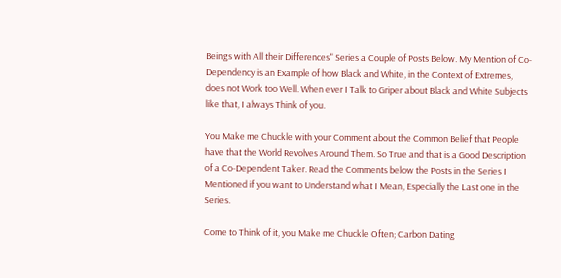Beings with All their Differences" Series a Couple of Posts Below. My Mention of Co-Dependency is an Example of how Black and White, in the Context of Extremes, does not Work too Well. When ever I Talk to Griper about Black and White Subjects like that, I always Think of you.

You Make me Chuckle with your Comment about the Common Belief that People have that the World Revolves Around Them. So True and that is a Good Description of a Co-Dependent Taker. Read the Comments below the Posts in the Series I Mentioned if you want to Understand what I Mean, Especially the Last one in the Series.

Come to Think of it, you Make me Chuckle Often; Carbon Dating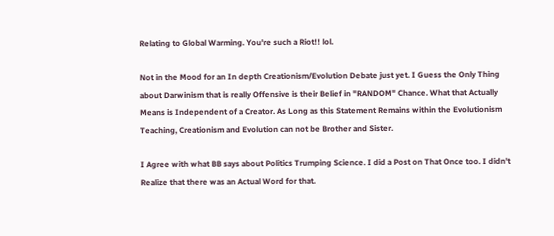Relating to Global Warming. You're such a Riot!! lol.

Not in the Mood for an In depth Creationism/Evolution Debate just yet. I Guess the Only Thing about Darwinism that is really Offensive is their Belief in "RANDOM" Chance. What that Actually Means is Independent of a Creator. As Long as this Statement Remains within the Evolutionism Teaching, Creationism and Evolution can not be Brother and Sister.

I Agree with what BB says about Politics Trumping Science. I did a Post on That Once too. I didn't Realize that there was an Actual Word for that.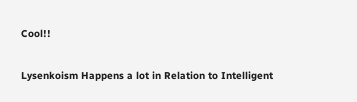Cool!!

Lysenkoism Happens a lot in Relation to Intelligent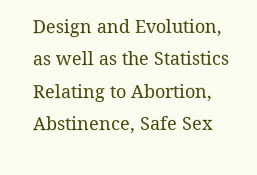Design and Evolution, as well as the Statistics Relating to Abortion, Abstinence, Safe Sex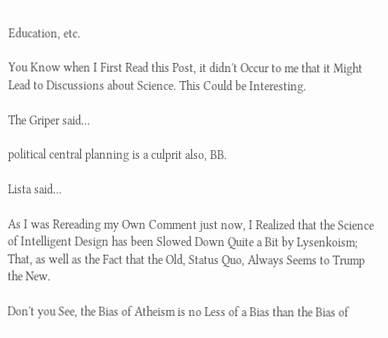Education, etc.

You Know when I First Read this Post, it didn't Occur to me that it Might Lead to Discussions about Science. This Could be Interesting.

The Griper said...

political central planning is a culprit also, BB.

Lista said...

As I was Rereading my Own Comment just now, I Realized that the Science of Intelligent Design has been Slowed Down Quite a Bit by Lysenkoism; That, as well as the Fact that the Old, Status Quo, Always Seems to Trump the New.

Don't you See, the Bias of Atheism is no Less of a Bias than the Bias of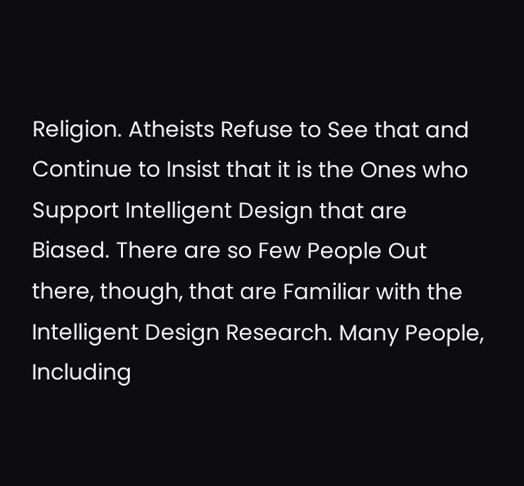Religion. Atheists Refuse to See that and Continue to Insist that it is the Ones who Support Intelligent Design that are Biased. There are so Few People Out there, though, that are Familiar with the Intelligent Design Research. Many People, Including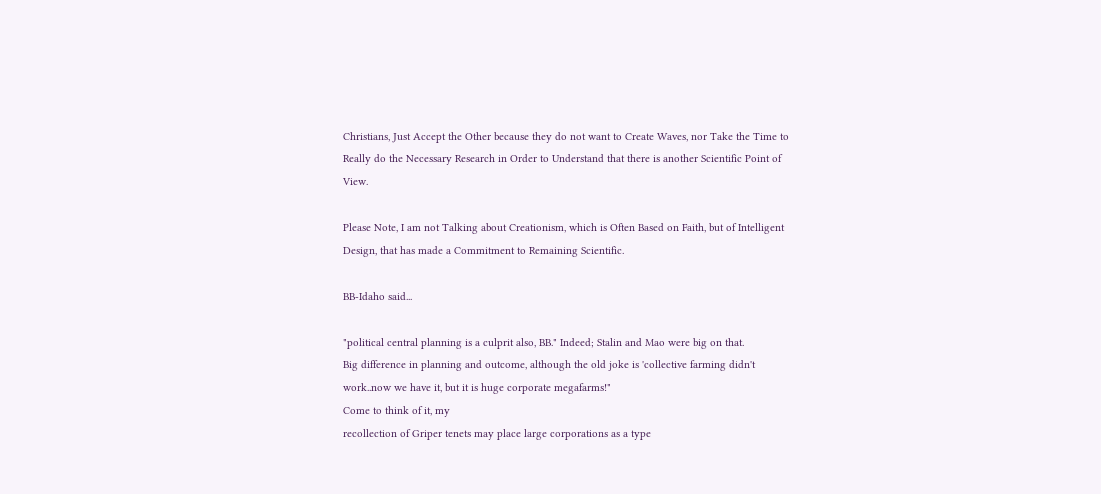Christians, Just Accept the Other because they do not want to Create Waves, nor Take the Time to Really do the Necessary Research in Order to Understand that there is another Scientific Point of View.

Please Note, I am not Talking about Creationism, which is Often Based on Faith, but of Intelligent Design, that has made a Commitment to Remaining Scientific.

BB-Idaho said...

"political central planning is a culprit also, BB." Indeed; Stalin and Mao were big on that.
Big difference in planning and outcome, although the old joke is 'collective farming didn't work..now we have it, but it is huge corporate megafarms!"
Come to think of it, my
recollection of Griper tenets may place large corporations as a type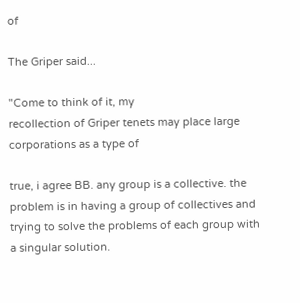of

The Griper said...

"Come to think of it, my
recollection of Griper tenets may place large corporations as a type of

true, i agree BB. any group is a collective. the problem is in having a group of collectives and trying to solve the problems of each group with a singular solution.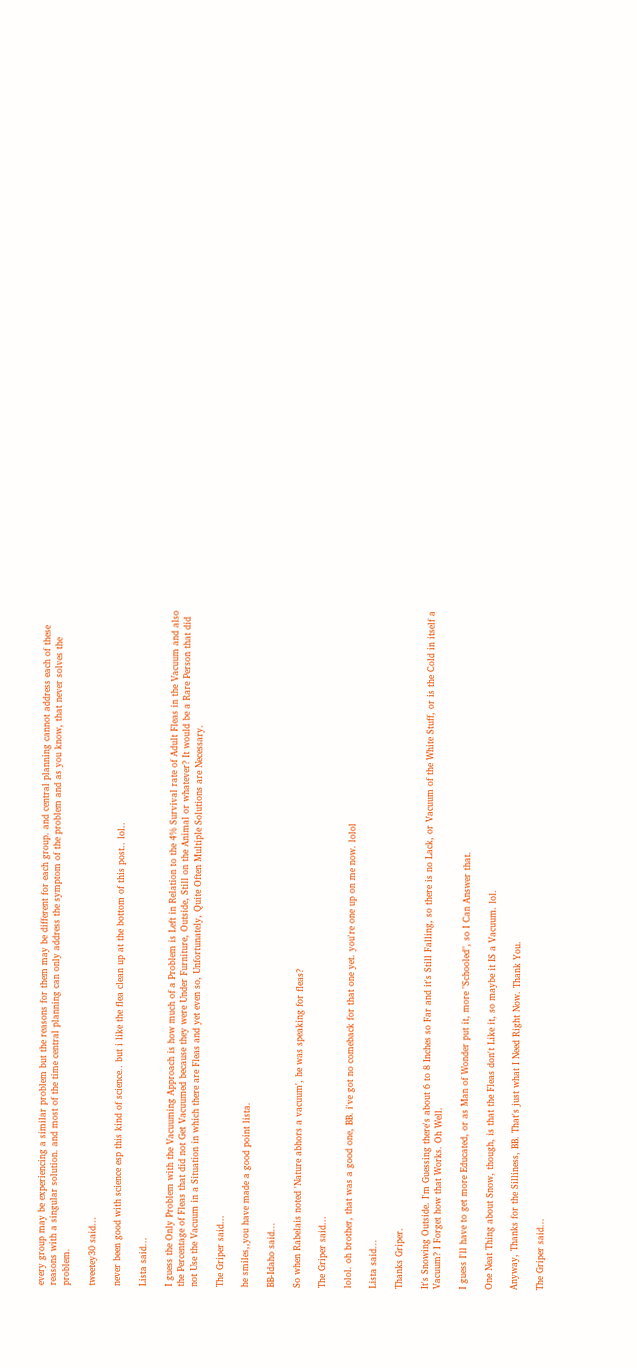every group may be experiencing a similar problem but the reasons for them may be different for each group. and central planning cannot address each of these reasons with a singular solution. and most of the time central planning can only address the symptom of the problem and as you know, that never solves the problem.

tweetey30 said...

never been good with science esp this kind of science.. but i like the flea clean up at the bottom of this post.. lol..

Lista said...

I guess the Only Problem with the Vacuuming Approach is how much of a Problem is Left in Relation to the 4% Survival rate of Adult Fleas in the Vacuum and also the Percentage of Fleas that did not Get Vacuumed because they were Under Furniture, Outside, Still on the Animal or whatever? It would be a Rare Person that did not Use the Vacuum in a Situation in which there are Fleas and yet even so, Unfortunately, Quite Often Multiple Solutions are Necessary.

The Griper said...

he smiles,,you have made a good point lista.

BB-Idaho said...

So when Rabelais noted 'Nature abhors a vacuum', he was speaking for fleas?

The Griper said...

lolol. oh brother, that was a good one, BB. i've got no comeback for that one yet. you're one up on me now. lolol

Lista said...

Thanks Griper.

It's Snowing Outside. I'm Guessing there's about 6 to 8 Inches so Far and it's Still Falling, so there is no Lack, or Vacuum of the White Stuff, or is the Cold in itself a Vacuum? I Forget how that Works. Oh Well.

I guess I'll have to get more Educated, or as Man of Wonder put it, more "Schooled", so I Can Answer that.

One Neat Thing about Snow, though, is that the Fleas don't Like it, so maybe it IS a Vacuum. lol.

Anyway, Thanks for the Silliness, BB. That's just what I Need Right Now. Thank You.

The Griper said...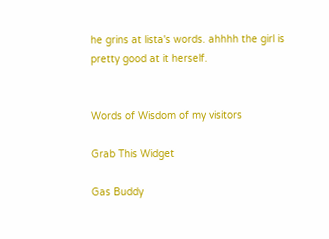he grins at lista's words. ahhhh the girl is pretty good at it herself.


Words of Wisdom of my visitors

Grab This Widget

Gas Buddy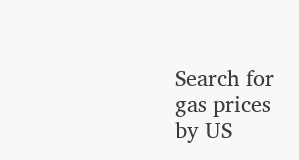Search for gas prices by US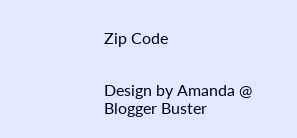Zip Code


Design by Amanda @ Blogger Buster